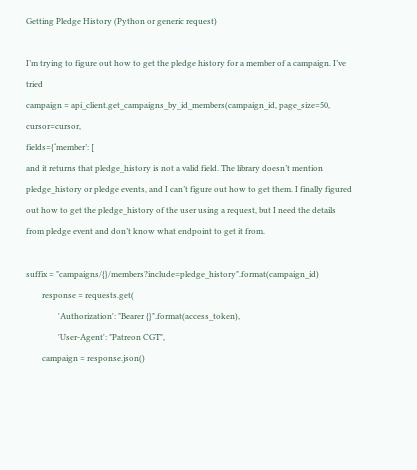Getting Pledge History (Python or generic request)

I’m trying to figure out how to get the pledge history for a member of a campaign. I’ve tried
campaign = api_client.get_campaigns_by_id_members(campaign_id, page_size=50, cursor=cursor,
fields={‘member’: [
and it returns that pledge_history is not a valid field. The library doesn’t mention pledge_history or pledge events, and I can’t figure out how to get them. I finally figured out how to get the pledge_history of the user using a request, but I need the details from pledge event and don’t know what endpoint to get it from.

suffix = "campaigns/{}/members?include=pledge_history".format(campaign_id)
        response = requests.get(
                'Authorization': "Bearer {}".format(access_token),
                'User-Agent': "Patreon CGT",
        campaign = response.json()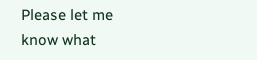Please let me know what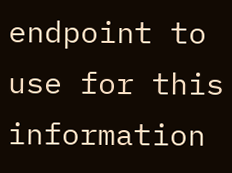endpoint to use for this information